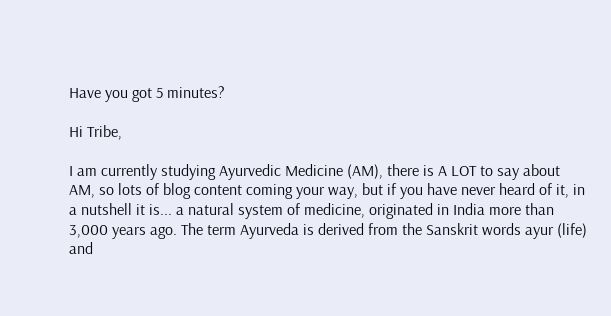Have you got 5 minutes?

Hi Tribe,

I am currently studying Ayurvedic Medicine (AM), there is A LOT to say about AM, so lots of blog content coming your way, but if you have never heard of it, in a nutshell it is... a natural system of medicine, originated in India more than 3,000 years ago. The term Ayurveda is derived from the Sanskrit words ayur (life) and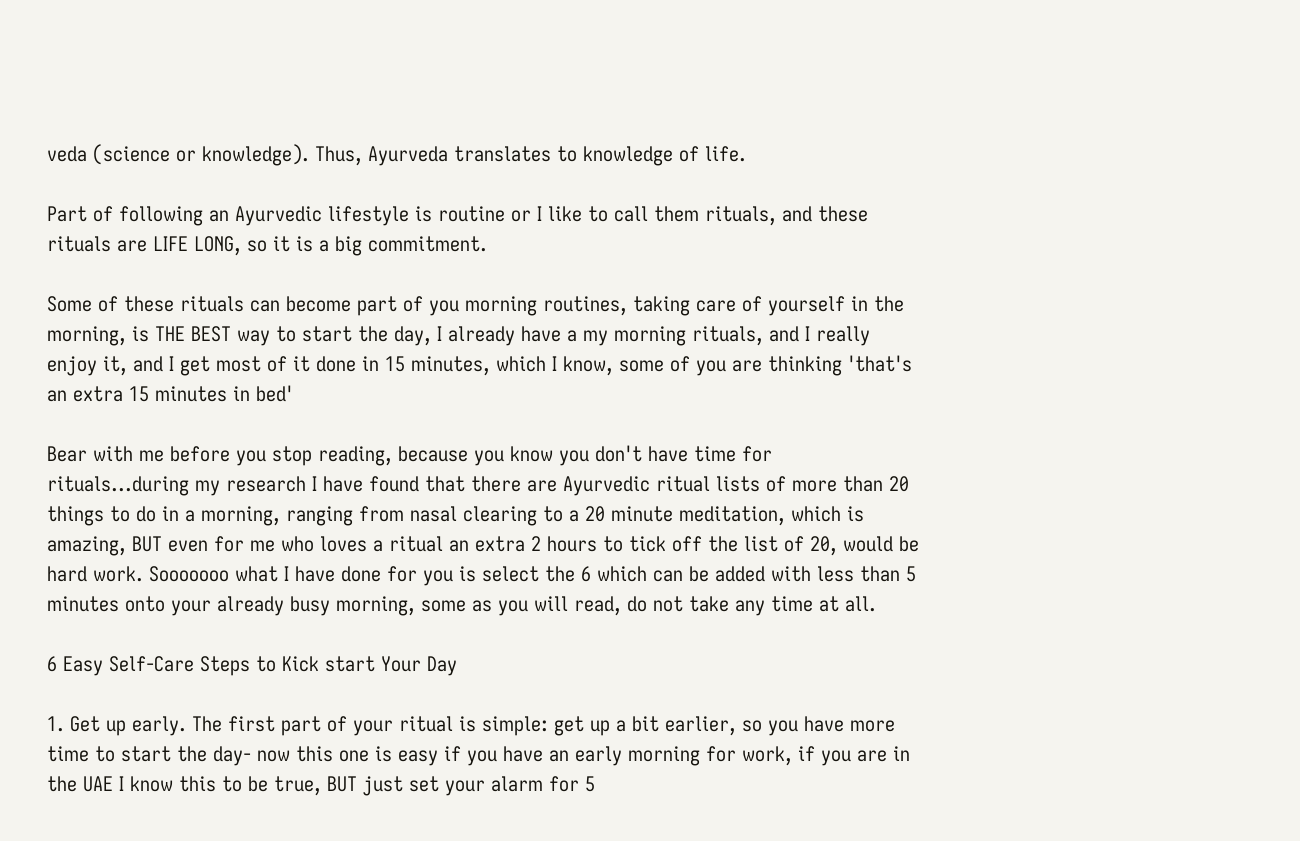veda (science or knowledge). Thus, Ayurveda translates to knowledge of life.

Part of following an Ayurvedic lifestyle is routine or I like to call them rituals, and these rituals are LIFE LONG, so it is a big commitment.

Some of these rituals can become part of you morning routines, taking care of yourself in the morning, is THE BEST way to start the day, I already have a my morning rituals, and I really enjoy it, and I get most of it done in 15 minutes, which I know, some of you are thinking 'that's an extra 15 minutes in bed'

Bear with me before you stop reading, because you know you don't have time for rituals...during my research I have found that there are Ayurvedic ritual lists of more than 20 things to do in a morning, ranging from nasal clearing to a 20 minute meditation, which is amazing, BUT even for me who loves a ritual an extra 2 hours to tick off the list of 20, would be hard work. Sooooooo what I have done for you is select the 6 which can be added with less than 5 minutes onto your already busy morning, some as you will read, do not take any time at all.

6 Easy Self-Care Steps to Kick start Your Day

1. Get up early. The first part of your ritual is simple: get up a bit earlier, so you have more time to start the day- now this one is easy if you have an early morning for work, if you are in the UAE I know this to be true, BUT just set your alarm for 5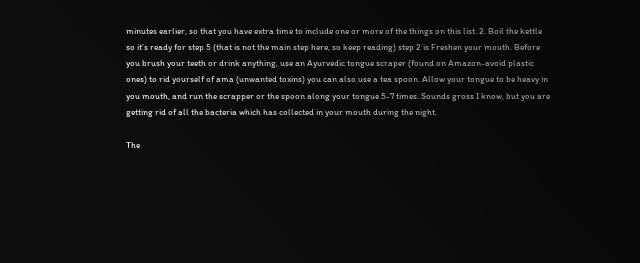minutes earlier, so that you have extra time to include one or more of the things on this list. 2. Boil the kettle so it’s ready for step 5 (that is not the main step here, so keep reading) step 2 is Freshen your mouth. Before you brush your teeth or drink anything, use an Ayurvedic tongue scraper (found on Amazon-avoid plastic ones) to rid yourself of ama (unwanted toxins) you can also use a tea spoon. Allow your tongue to be heavy in you mouth, and run the scrapper or the spoon along your tongue 5-7 times. Sounds gross I know, but you are getting rid of all the bacteria which has collected in your mouth during the night.

The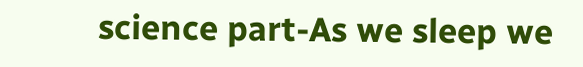science part-As we sleep we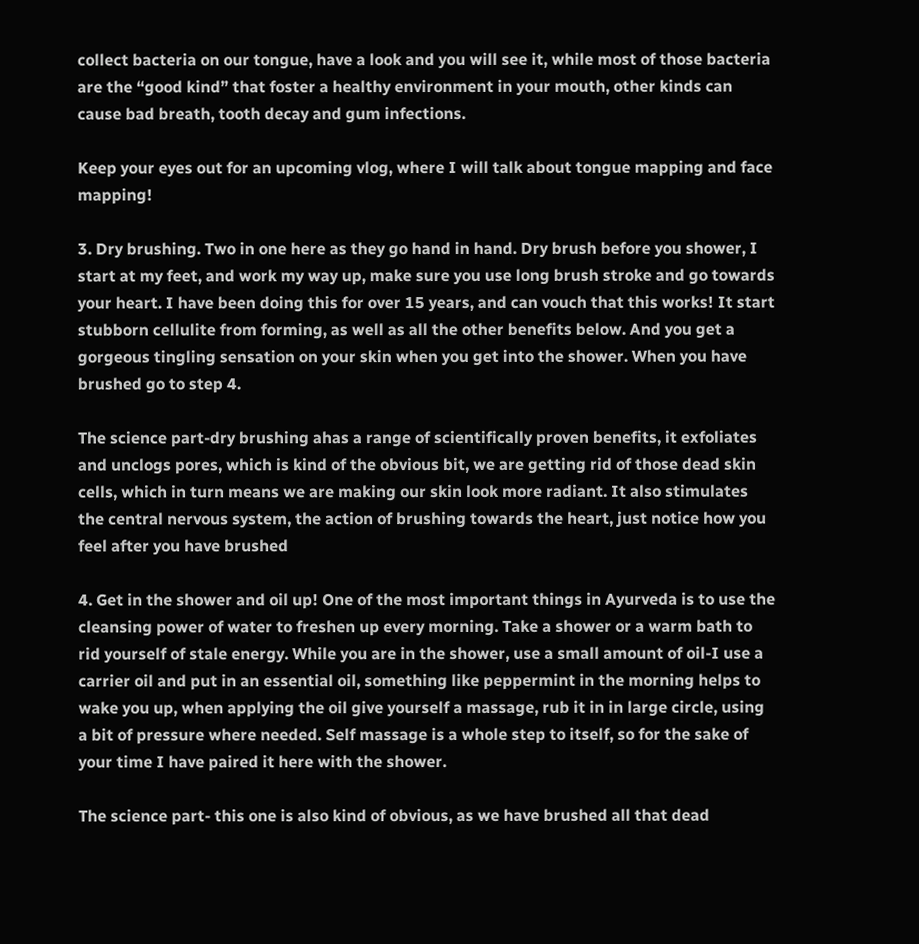collect bacteria on our tongue, have a look and you will see it, while most of those bacteria are the “good kind” that foster a healthy environment in your mouth, other kinds can cause bad breath, tooth decay and gum infections.

Keep your eyes out for an upcoming vlog, where I will talk about tongue mapping and face mapping!

3. Dry brushing. Two in one here as they go hand in hand. Dry brush before you shower, I start at my feet, and work my way up, make sure you use long brush stroke and go towards your heart. I have been doing this for over 15 years, and can vouch that this works! It start stubborn cellulite from forming, as well as all the other benefits below. And you get a gorgeous tingling sensation on your skin when you get into the shower. When you have brushed go to step 4.

The science part-dry brushing ahas a range of scientifically proven benefits, it exfoliates and unclogs pores, which is kind of the obvious bit, we are getting rid of those dead skin cells, which in turn means we are making our skin look more radiant. It also stimulates the central nervous system, the action of brushing towards the heart, just notice how you feel after you have brushed

4. Get in the shower and oil up! One of the most important things in Ayurveda is to use the cleansing power of water to freshen up every morning. Take a shower or a warm bath to rid yourself of stale energy. While you are in the shower, use a small amount of oil-I use a carrier oil and put in an essential oil, something like peppermint in the morning helps to wake you up, when applying the oil give yourself a massage, rub it in in large circle, using a bit of pressure where needed. Self massage is a whole step to itself, so for the sake of your time I have paired it here with the shower.

The science part- this one is also kind of obvious, as we have brushed all that dead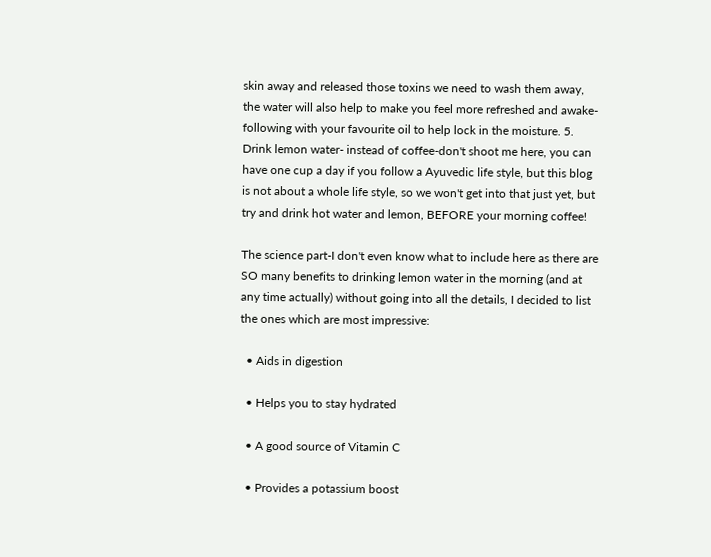skin away and released those toxins we need to wash them away, the water will also help to make you feel more refreshed and awake- following with your favourite oil to help lock in the moisture. 5. Drink lemon water- instead of coffee-don't shoot me here, you can have one cup a day if you follow a Ayuvedic life style, but this blog is not about a whole life style, so we won't get into that just yet, but try and drink hot water and lemon, BEFORE your morning coffee!

The science part-I don't even know what to include here as there are SO many benefits to drinking lemon water in the morning (and at any time actually) without going into all the details, I decided to list the ones which are most impressive:

  • Aids in digestion

  • Helps you to stay hydrated

  • A good source of Vitamin C

  • Provides a potassium boost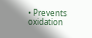• Prevents oxidation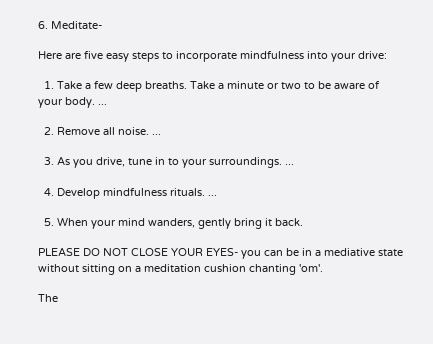6. Meditate-

Here are five easy steps to incorporate mindfulness into your drive:

  1. Take a few deep breaths. Take a minute or two to be aware of your body. ...

  2. Remove all noise. ...

  3. As you drive, tune in to your surroundings. ...

  4. Develop mindfulness rituals. ...

  5. When your mind wanders, gently bring it back.

PLEASE DO NOT CLOSE YOUR EYES- you can be in a mediative state without sitting on a meditation cushion chanting 'om'.

The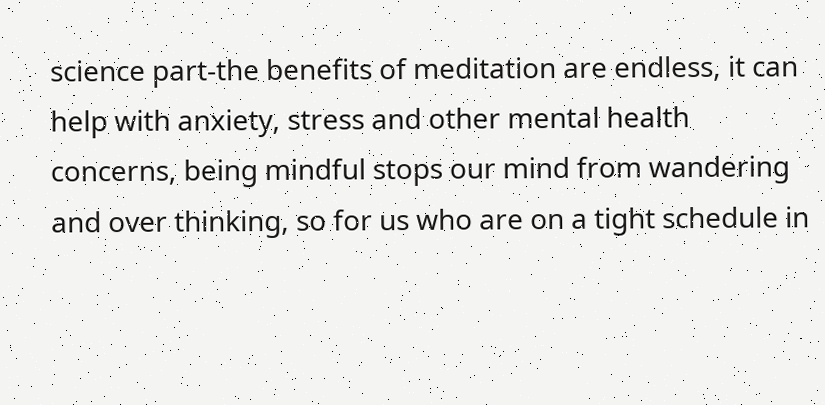science part-the benefits of meditation are endless, it can help with anxiety, stress and other mental health concerns, being mindful stops our mind from wandering and over thinking, so for us who are on a tight schedule in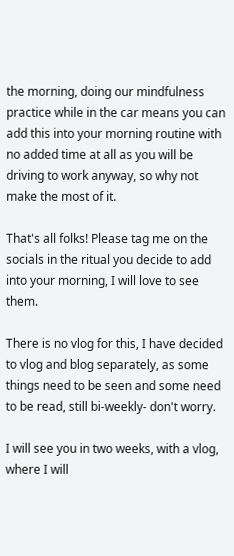the morning, doing our mindfulness practice while in the car means you can add this into your morning routine with no added time at all as you will be driving to work anyway, so why not make the most of it.

That's all folks! Please tag me on the socials in the ritual you decide to add into your morning, I will love to see them.

There is no vlog for this, I have decided to vlog and blog separately, as some things need to be seen and some need to be read, still bi-weekly- don't worry.

I will see you in two weeks, with a vlog, where I will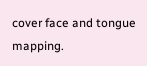cover face and tongue mapping.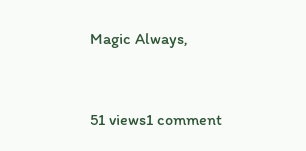Magic Always,


51 views1 comment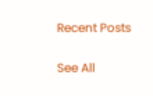Recent Posts

See All